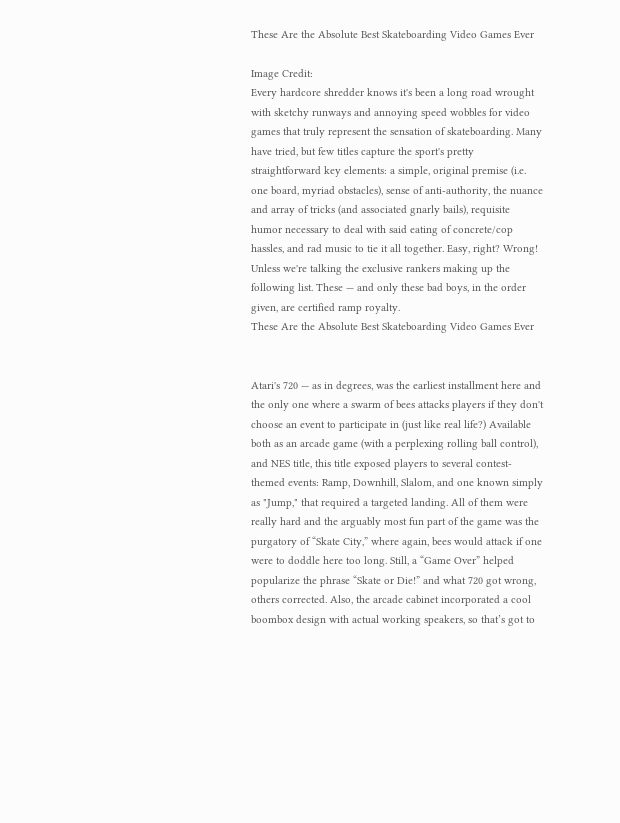These Are the Absolute Best Skateboarding Video Games Ever

Image Credit:
Every hardcore shredder knows it's been a long road wrought with sketchy runways and annoying speed wobbles for video games that truly represent the sensation of skateboarding. Many have tried, but few titles capture the sport's pretty straightforward key elements: a simple, original premise (i.e. one board, myriad obstacles), sense of anti-authority, the nuance and array of tricks (and associated gnarly bails), requisite humor necessary to deal with said eating of concrete/cop hassles, and rad music to tie it all together. Easy, right? Wrong! Unless we're talking the exclusive rankers making up the following list. These — and only these bad boys, in the order given, are certified ramp royalty.
These Are the Absolute Best Skateboarding Video Games Ever


Atari's 720 — as in degrees, was the earliest installment here and the only one where a swarm of bees attacks players if they don't choose an event to participate in (just like real life?) Available both as an arcade game (with a perplexing rolling ball control), and NES title, this title exposed players to several contest-themed events: Ramp, Downhill, Slalom, and one known simply as "Jump," that required a targeted landing. All of them were really hard and the arguably most fun part of the game was the purgatory of “Skate City,” where again, bees would attack if one were to doddle here too long. Still, a “Game Over” helped popularize the phrase “Skate or Die!” and what 720 got wrong, others corrected. Also, the arcade cabinet incorporated a cool boombox design with actual working speakers, so that’s got to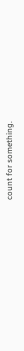count for something.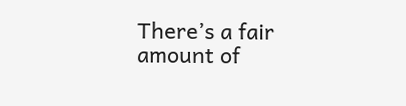There’s a fair amount of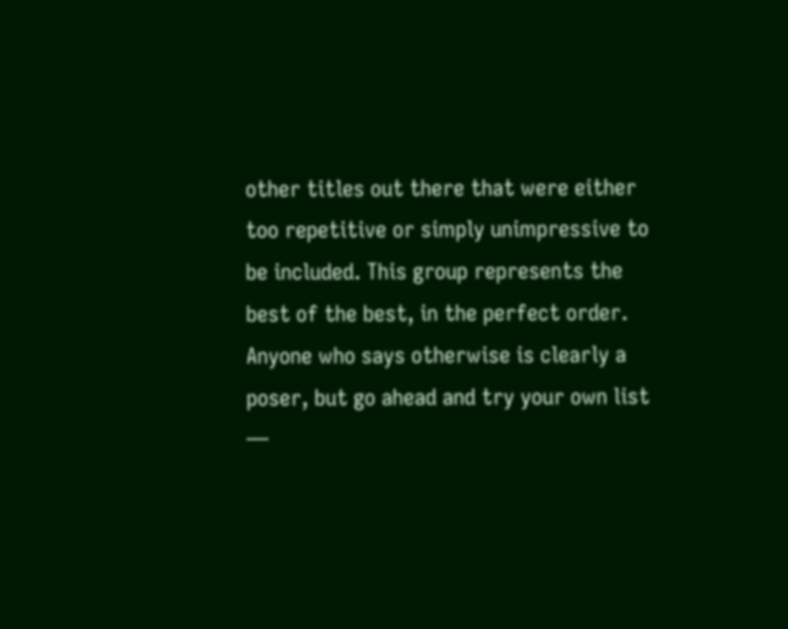other titles out there that were either too repetitive or simply unimpressive to be included. This group represents the best of the best, in the perfect order. Anyone who says otherwise is clearly a poser, but go ahead and try your own list —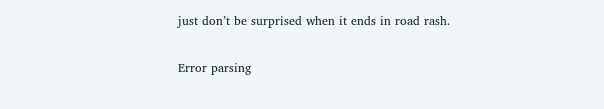just don’t be surprised when it ends in road rash.

Error parsing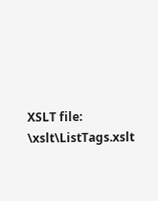XSLT file: \xslt\ListTags.xslt